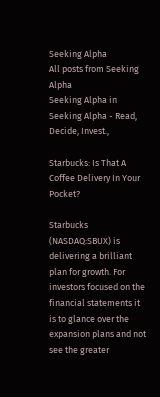Seeking Alpha
All posts from Seeking Alpha
Seeking Alpha in Seeking Alpha - Read, Decide, Invest.,

Starbucks: Is That A Coffee Delivery In Your Pocket?

Starbucks (NASDAQ:SBUX) is delivering a brilliant plan for growth. For investors focused on the financial statements it is to glance over the expansion plans and not see the greater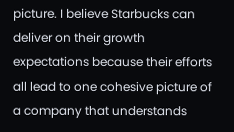picture. I believe Starbucks can deliver on their growth expectations because their efforts all lead to one cohesive picture of a company that understands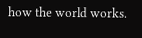how the world works.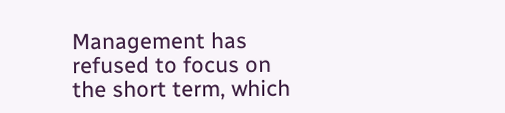Management has refused to focus on the short term, which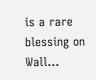is a rare blessing on Wall…